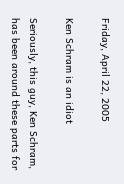Friday, April 22, 2005

Ken Schram is an idiot

Seriously, this guy, Ken Schram, has been around these parts for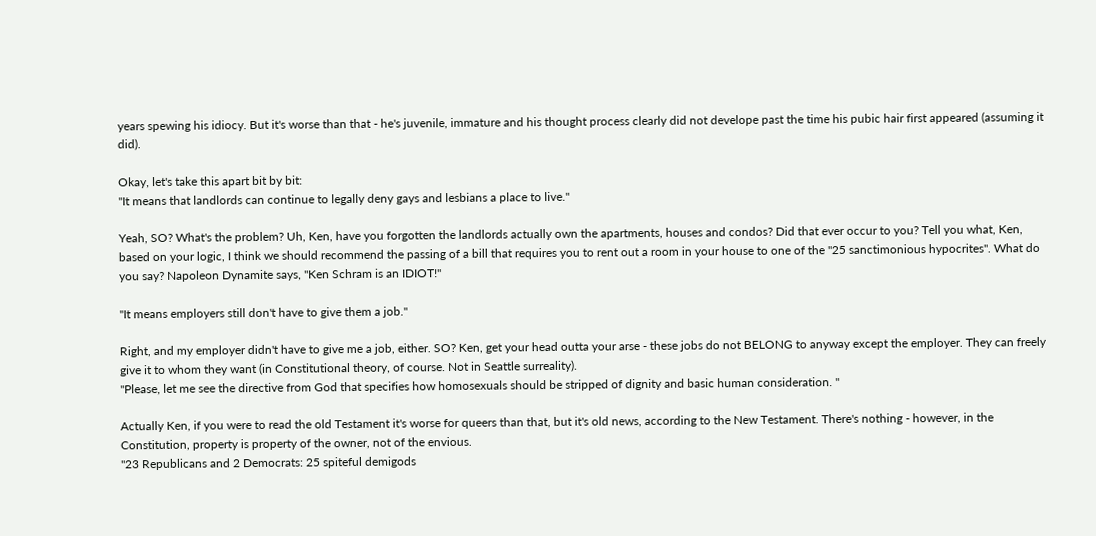years spewing his idiocy. But it's worse than that - he's juvenile, immature and his thought process clearly did not develope past the time his pubic hair first appeared (assuming it did).

Okay, let's take this apart bit by bit:
"It means that landlords can continue to legally deny gays and lesbians a place to live."

Yeah, SO? What's the problem? Uh, Ken, have you forgotten the landlords actually own the apartments, houses and condos? Did that ever occur to you? Tell you what, Ken, based on your logic, I think we should recommend the passing of a bill that requires you to rent out a room in your house to one of the "25 sanctimonious hypocrites". What do you say? Napoleon Dynamite says, "Ken Schram is an IDIOT!"

"It means employers still don't have to give them a job."

Right, and my employer didn't have to give me a job, either. SO? Ken, get your head outta your arse - these jobs do not BELONG to anyway except the employer. They can freely give it to whom they want (in Constitutional theory, of course. Not in Seattle surreality).
"Please, let me see the directive from God that specifies how homosexuals should be stripped of dignity and basic human consideration. "

Actually Ken, if you were to read the old Testament it's worse for queers than that, but it's old news, according to the New Testament. There's nothing - however, in the Constitution, property is property of the owner, not of the envious.
"23 Republicans and 2 Democrats: 25 spiteful demigods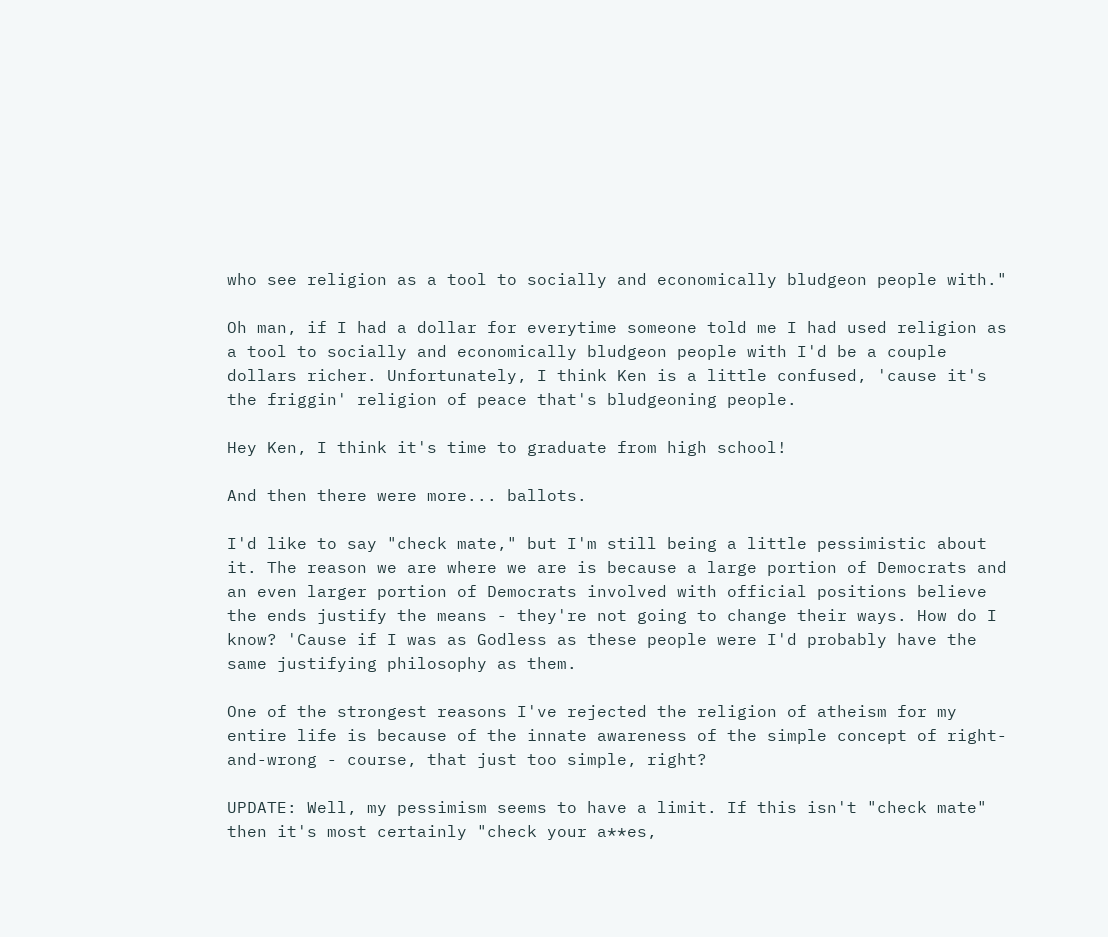who see religion as a tool to socially and economically bludgeon people with."

Oh man, if I had a dollar for everytime someone told me I had used religion as a tool to socially and economically bludgeon people with I'd be a couple dollars richer. Unfortunately, I think Ken is a little confused, 'cause it's the friggin' religion of peace that's bludgeoning people.

Hey Ken, I think it's time to graduate from high school!

And then there were more... ballots.

I'd like to say "check mate," but I'm still being a little pessimistic about it. The reason we are where we are is because a large portion of Democrats and an even larger portion of Democrats involved with official positions believe the ends justify the means - they're not going to change their ways. How do I know? 'Cause if I was as Godless as these people were I'd probably have the same justifying philosophy as them.

One of the strongest reasons I've rejected the religion of atheism for my entire life is because of the innate awareness of the simple concept of right-and-wrong - course, that just too simple, right?

UPDATE: Well, my pessimism seems to have a limit. If this isn't "check mate" then it's most certainly "check your a**es,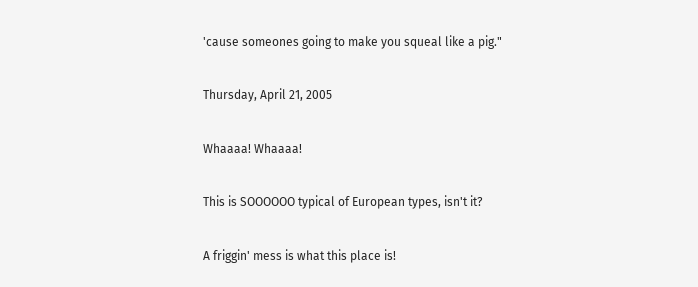'cause someones going to make you squeal like a pig."

Thursday, April 21, 2005

Whaaaa! Whaaaa!

This is SOOOOOO typical of European types, isn't it?

A friggin' mess is what this place is!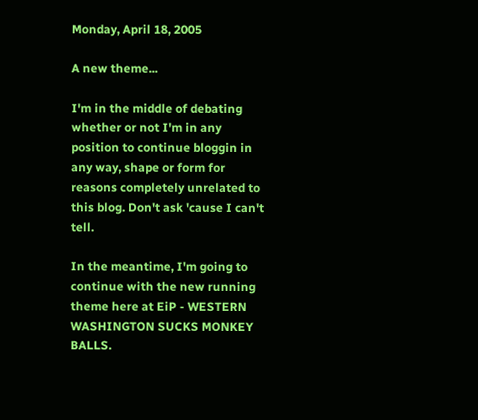Monday, April 18, 2005

A new theme...

I'm in the middle of debating whether or not I'm in any position to continue bloggin in any way, shape or form for reasons completely unrelated to this blog. Don't ask 'cause I can't tell.

In the meantime, I'm going to continue with the new running theme here at EiP - WESTERN WASHINGTON SUCKS MONKEY BALLS.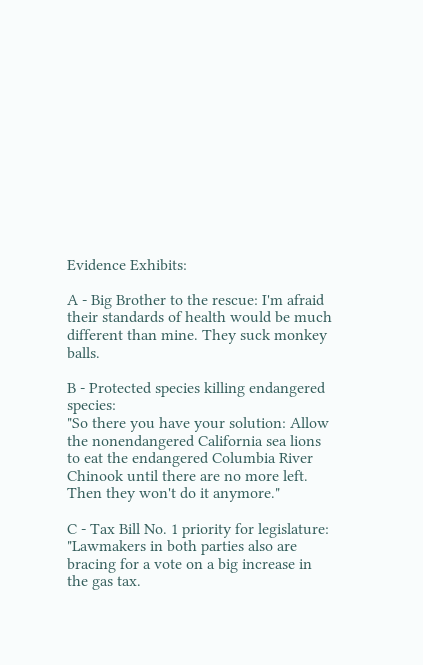Evidence Exhibits:

A - Big Brother to the rescue: I'm afraid their standards of health would be much different than mine. They suck monkey balls.

B - Protected species killing endangered species:
"So there you have your solution: Allow the nonendangered California sea lions to eat the endangered Columbia River Chinook until there are no more left. Then they won't do it anymore."

C - Tax Bill No. 1 priority for legislature:
"Lawmakers in both parties also are bracing for a vote on a big increase in the gas tax.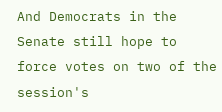And Democrats in the Senate still hope to force votes on two of the session's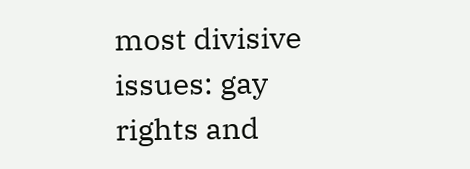most divisive issues: gay rights and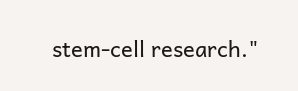stem-cell research."